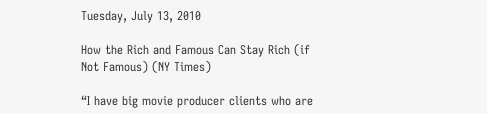Tuesday, July 13, 2010

How the Rich and Famous Can Stay Rich (if Not Famous) (NY Times)

“I have big movie producer clients who are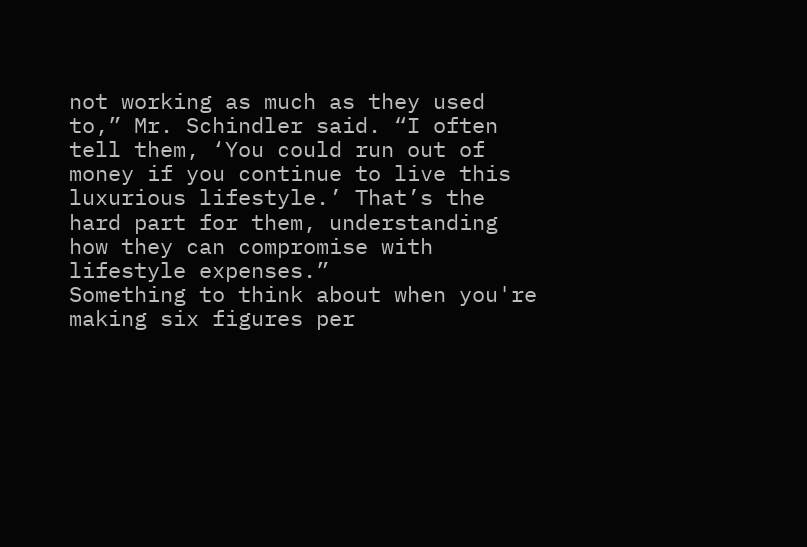not working as much as they used to,” Mr. Schindler said. “I often tell them, ‘You could run out of money if you continue to live this luxurious lifestyle.’ That’s the hard part for them, understanding how they can compromise with lifestyle expenses.”
Something to think about when you're making six figures per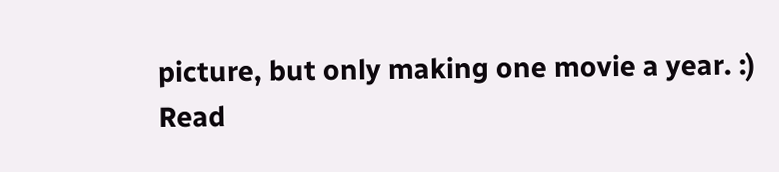picture, but only making one movie a year. :)
Read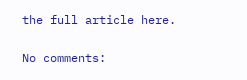the full article here.

No comments: